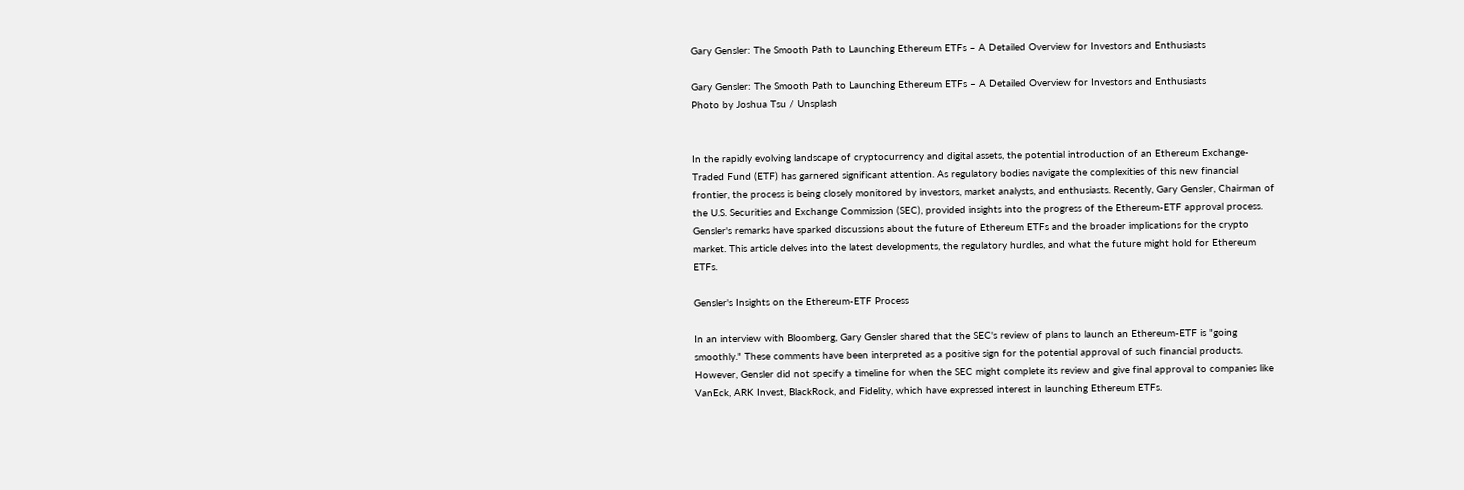Gary Gensler: The Smooth Path to Launching Ethereum ETFs – A Detailed Overview for Investors and Enthusiasts

Gary Gensler: The Smooth Path to Launching Ethereum ETFs – A Detailed Overview for Investors and Enthusiasts
Photo by Joshua Tsu / Unsplash


In the rapidly evolving landscape of cryptocurrency and digital assets, the potential introduction of an Ethereum Exchange-Traded Fund (ETF) has garnered significant attention. As regulatory bodies navigate the complexities of this new financial frontier, the process is being closely monitored by investors, market analysts, and enthusiasts. Recently, Gary Gensler, Chairman of the U.S. Securities and Exchange Commission (SEC), provided insights into the progress of the Ethereum-ETF approval process. Gensler's remarks have sparked discussions about the future of Ethereum ETFs and the broader implications for the crypto market. This article delves into the latest developments, the regulatory hurdles, and what the future might hold for Ethereum ETFs.

Gensler's Insights on the Ethereum-ETF Process

In an interview with Bloomberg, Gary Gensler shared that the SEC's review of plans to launch an Ethereum-ETF is "going smoothly." These comments have been interpreted as a positive sign for the potential approval of such financial products. However, Gensler did not specify a timeline for when the SEC might complete its review and give final approval to companies like VanEck, ARK Invest, BlackRock, and Fidelity, which have expressed interest in launching Ethereum ETFs.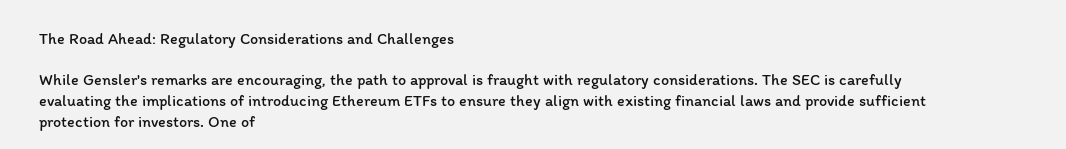The Road Ahead: Regulatory Considerations and Challenges

While Gensler's remarks are encouraging, the path to approval is fraught with regulatory considerations. The SEC is carefully evaluating the implications of introducing Ethereum ETFs to ensure they align with existing financial laws and provide sufficient protection for investors. One of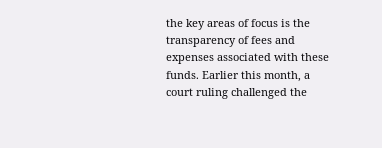the key areas of focus is the transparency of fees and expenses associated with these funds. Earlier this month, a court ruling challenged the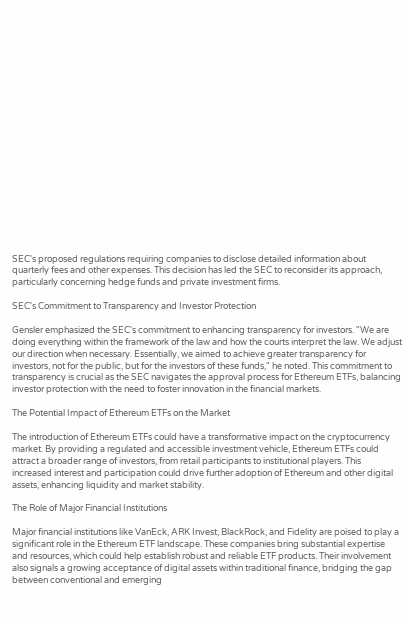SEC's proposed regulations requiring companies to disclose detailed information about quarterly fees and other expenses. This decision has led the SEC to reconsider its approach, particularly concerning hedge funds and private investment firms.

SEC's Commitment to Transparency and Investor Protection

Gensler emphasized the SEC's commitment to enhancing transparency for investors. "We are doing everything within the framework of the law and how the courts interpret the law. We adjust our direction when necessary. Essentially, we aimed to achieve greater transparency for investors, not for the public, but for the investors of these funds," he noted. This commitment to transparency is crucial as the SEC navigates the approval process for Ethereum ETFs, balancing investor protection with the need to foster innovation in the financial markets.

The Potential Impact of Ethereum ETFs on the Market

The introduction of Ethereum ETFs could have a transformative impact on the cryptocurrency market. By providing a regulated and accessible investment vehicle, Ethereum ETFs could attract a broader range of investors, from retail participants to institutional players. This increased interest and participation could drive further adoption of Ethereum and other digital assets, enhancing liquidity and market stability.

The Role of Major Financial Institutions

Major financial institutions like VanEck, ARK Invest, BlackRock, and Fidelity are poised to play a significant role in the Ethereum ETF landscape. These companies bring substantial expertise and resources, which could help establish robust and reliable ETF products. Their involvement also signals a growing acceptance of digital assets within traditional finance, bridging the gap between conventional and emerging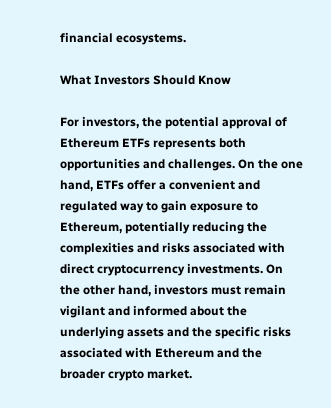financial ecosystems.

What Investors Should Know

For investors, the potential approval of Ethereum ETFs represents both opportunities and challenges. On the one hand, ETFs offer a convenient and regulated way to gain exposure to Ethereum, potentially reducing the complexities and risks associated with direct cryptocurrency investments. On the other hand, investors must remain vigilant and informed about the underlying assets and the specific risks associated with Ethereum and the broader crypto market.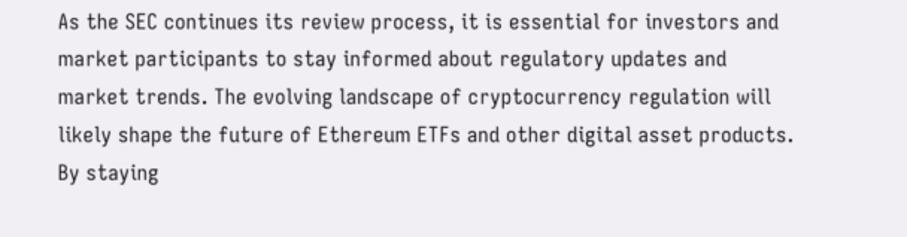As the SEC continues its review process, it is essential for investors and market participants to stay informed about regulatory updates and market trends. The evolving landscape of cryptocurrency regulation will likely shape the future of Ethereum ETFs and other digital asset products. By staying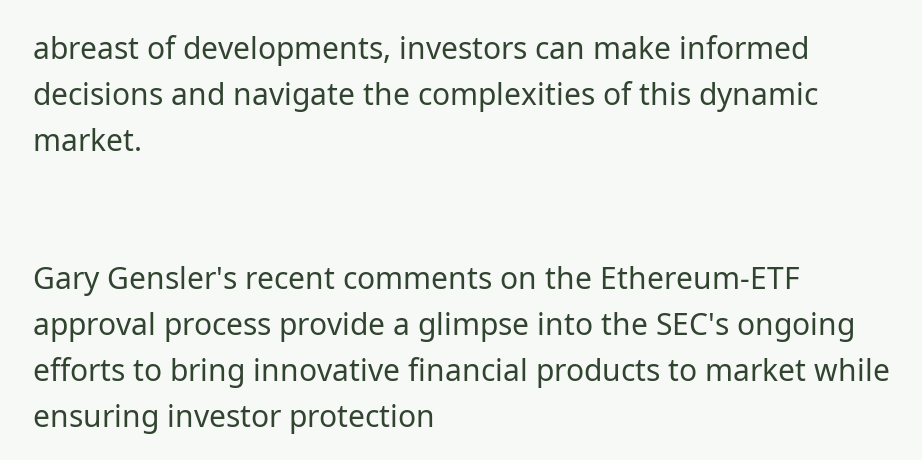abreast of developments, investors can make informed decisions and navigate the complexities of this dynamic market.


Gary Gensler's recent comments on the Ethereum-ETF approval process provide a glimpse into the SEC's ongoing efforts to bring innovative financial products to market while ensuring investor protection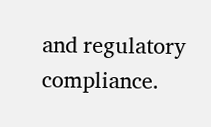and regulatory compliance.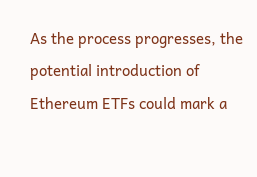As the process progresses, the potential introduction of Ethereum ETFs could mark a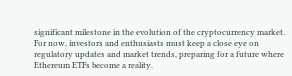significant milestone in the evolution of the cryptocurrency market. For now, investors and enthusiasts must keep a close eye on regulatory updates and market trends, preparing for a future where Ethereum ETFs become a reality.